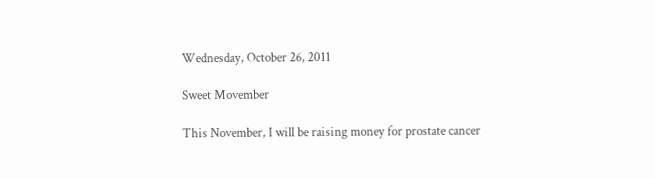Wednesday, October 26, 2011

Sweet Movember

This November, I will be raising money for prostate cancer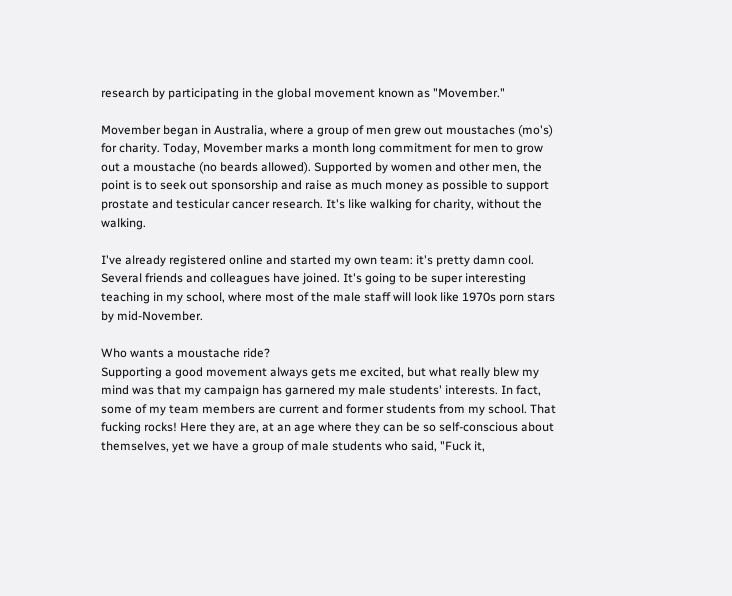research by participating in the global movement known as "Movember."

Movember began in Australia, where a group of men grew out moustaches (mo's) for charity. Today, Movember marks a month long commitment for men to grow out a moustache (no beards allowed). Supported by women and other men, the point is to seek out sponsorship and raise as much money as possible to support prostate and testicular cancer research. It's like walking for charity, without the walking.

I've already registered online and started my own team: it's pretty damn cool. Several friends and colleagues have joined. It's going to be super interesting teaching in my school, where most of the male staff will look like 1970s porn stars by mid-November.

Who wants a moustache ride?
Supporting a good movement always gets me excited, but what really blew my mind was that my campaign has garnered my male students' interests. In fact, some of my team members are current and former students from my school. That fucking rocks! Here they are, at an age where they can be so self-conscious about themselves, yet we have a group of male students who said, "Fuck it,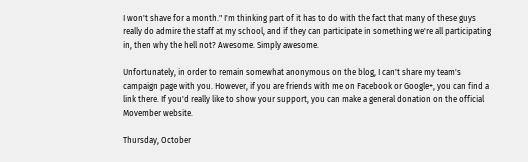I won't shave for a month." I'm thinking part of it has to do with the fact that many of these guys really do admire the staff at my school, and if they can participate in something we're all participating in, then why the hell not? Awesome. Simply awesome.

Unfortunately, in order to remain somewhat anonymous on the blog, I can't share my team's campaign page with you. However, if you are friends with me on Facebook or Google+, you can find a link there. If you'd really like to show your support, you can make a general donation on the official Movember website.

Thursday, October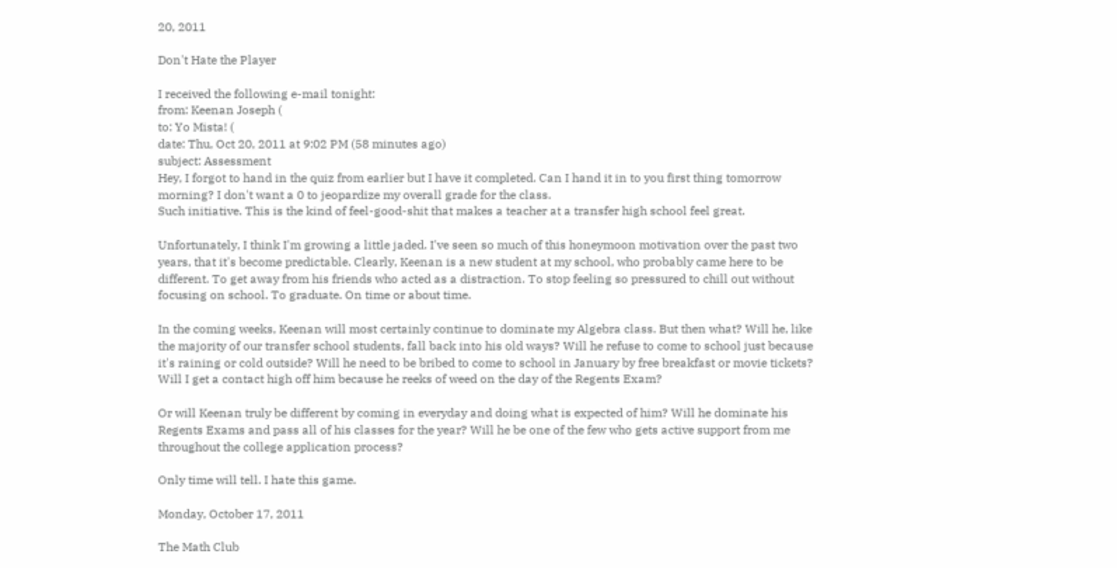20, 2011

Don't Hate the Player

I received the following e-mail tonight:
from: Keenan Joseph (
to: Yo Mista! (
date: Thu, Oct 20, 2011 at 9:02 PM (58 minutes ago)
subject: Assessment
Hey, I forgot to hand in the quiz from earlier but I have it completed. Can I hand it in to you first thing tomorrow morning? I don't want a 0 to jeopardize my overall grade for the class.
Such initiative. This is the kind of feel-good-shit that makes a teacher at a transfer high school feel great.

Unfortunately, I think I'm growing a little jaded. I've seen so much of this honeymoon motivation over the past two years, that it's become predictable. Clearly, Keenan is a new student at my school, who probably came here to be different. To get away from his friends who acted as a distraction. To stop feeling so pressured to chill out without focusing on school. To graduate. On time or about time.

In the coming weeks, Keenan will most certainly continue to dominate my Algebra class. But then what? Will he, like the majority of our transfer school students, fall back into his old ways? Will he refuse to come to school just because it's raining or cold outside? Will he need to be bribed to come to school in January by free breakfast or movie tickets? Will I get a contact high off him because he reeks of weed on the day of the Regents Exam?

Or will Keenan truly be different by coming in everyday and doing what is expected of him? Will he dominate his Regents Exams and pass all of his classes for the year? Will he be one of the few who gets active support from me throughout the college application process?

Only time will tell. I hate this game.

Monday, October 17, 2011

The Math Club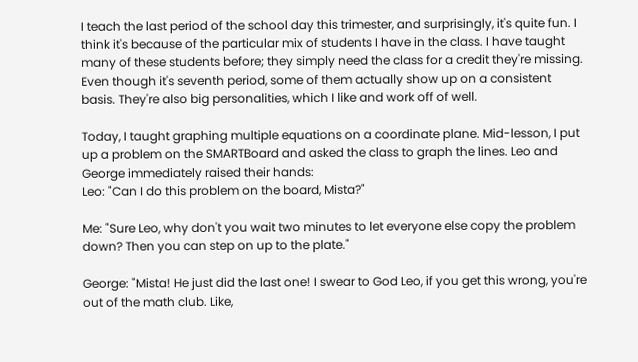I teach the last period of the school day this trimester, and surprisingly, it's quite fun. I think it's because of the particular mix of students I have in the class. I have taught many of these students before; they simply need the class for a credit they're missing. Even though it's seventh period, some of them actually show up on a consistent basis. They're also big personalities, which I like and work off of well.

Today, I taught graphing multiple equations on a coordinate plane. Mid-lesson, I put up a problem on the SMARTBoard and asked the class to graph the lines. Leo and George immediately raised their hands:
Leo: "Can I do this problem on the board, Mista?"

Me: "Sure Leo, why don't you wait two minutes to let everyone else copy the problem down? Then you can step on up to the plate."

George: "Mista! He just did the last one! I swear to God Leo, if you get this wrong, you're out of the math club. Like,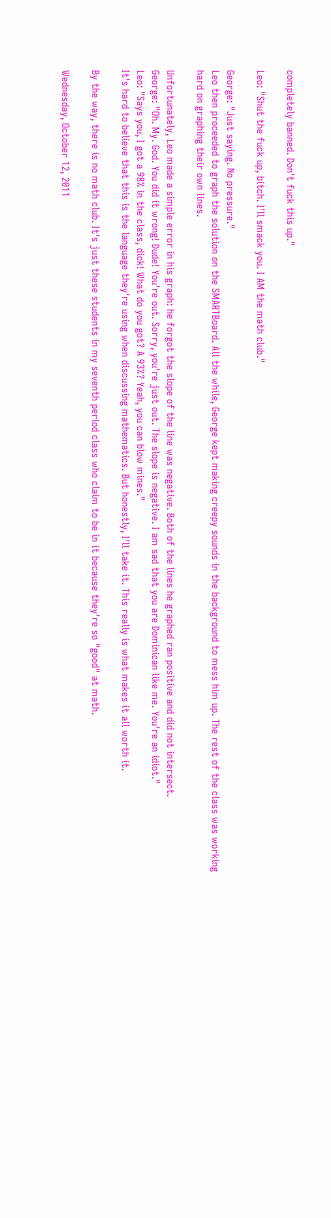completely banned. Don't fuck this up."

Leo: "Shut the fuck up, bitch. I'll smack you. I AM the math club."

George: "Just saying. No pressure."
Leo then proceeded to graph the solution on the SMARTBoard. All the while, George kept making creepy sounds in the background to mess him up. The rest of the class was working hard on graphing their own lines.

Unfortunately, Leo made a simple error in his graph: he forgot the slope of the line was negative. Both of the lines he graphed ran positive and did not intersect.
George: "Oh. My. God. You did it wrong! Dude! You're out. Sorry, you're just out. The slope is negative. I am sad that you are Dominican like me. You're an idiot."
Leo: "Says you, I got a 98% in the class, dick! What do you got? A 93%? Yeah, you can blow mines."
It's hard to believe that this is the language they're using when discussing mathematics. But honestly, I'll take it. This really is what makes it all worth it.

By the way, there is no math club. It's just these students in my seventh period class who claim to be in it because they're so "good" at math.

Wednesday, October 12, 2011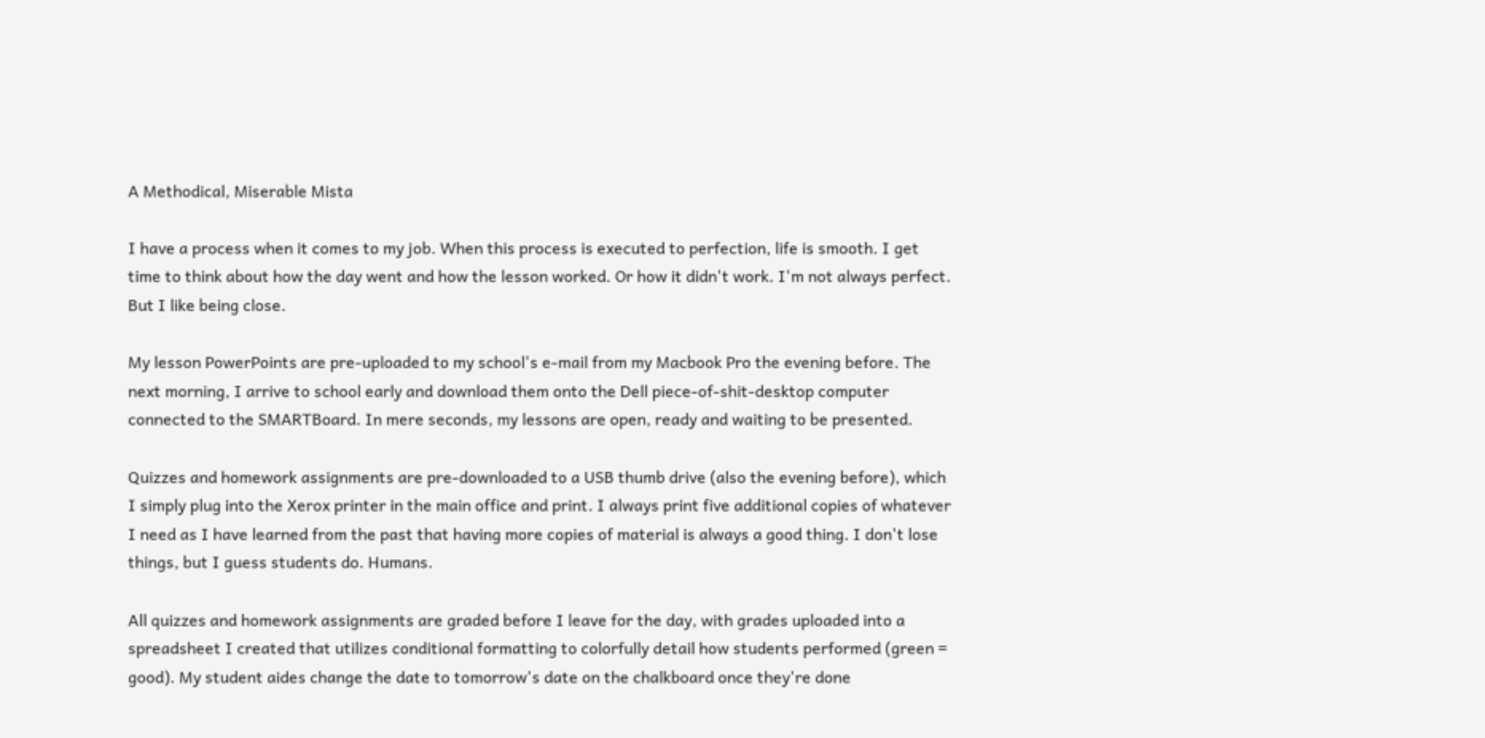A Methodical, Miserable Mista

I have a process when it comes to my job. When this process is executed to perfection, life is smooth. I get time to think about how the day went and how the lesson worked. Or how it didn't work. I'm not always perfect. But I like being close.

My lesson PowerPoints are pre-uploaded to my school's e-mail from my Macbook Pro the evening before. The next morning, I arrive to school early and download them onto the Dell piece-of-shit-desktop computer connected to the SMARTBoard. In mere seconds, my lessons are open, ready and waiting to be presented.

Quizzes and homework assignments are pre-downloaded to a USB thumb drive (also the evening before), which I simply plug into the Xerox printer in the main office and print. I always print five additional copies of whatever I need as I have learned from the past that having more copies of material is always a good thing. I don't lose things, but I guess students do. Humans.

All quizzes and homework assignments are graded before I leave for the day, with grades uploaded into a spreadsheet I created that utilizes conditional formatting to colorfully detail how students performed (green = good). My student aides change the date to tomorrow's date on the chalkboard once they're done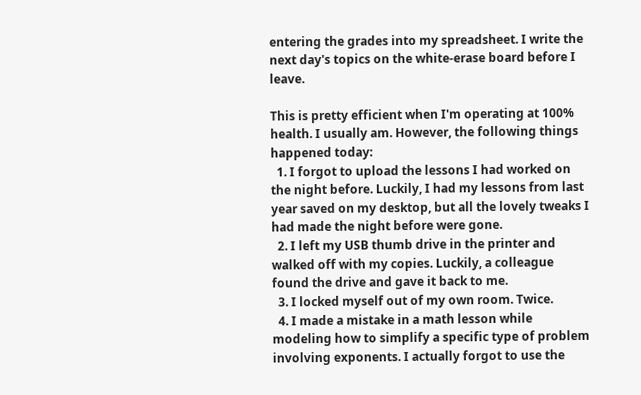entering the grades into my spreadsheet. I write the next day's topics on the white-erase board before I leave.

This is pretty efficient when I'm operating at 100% health. I usually am. However, the following things happened today:
  1. I forgot to upload the lessons I had worked on the night before. Luckily, I had my lessons from last year saved on my desktop, but all the lovely tweaks I had made the night before were gone.
  2. I left my USB thumb drive in the printer and walked off with my copies. Luckily, a colleague found the drive and gave it back to me.
  3. I locked myself out of my own room. Twice.
  4. I made a mistake in a math lesson while modeling how to simplify a specific type of problem involving exponents. I actually forgot to use the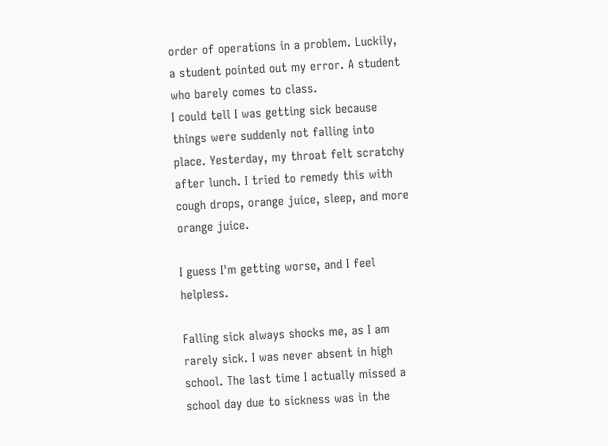order of operations in a problem. Luckily, a student pointed out my error. A student who barely comes to class.
I could tell I was getting sick because things were suddenly not falling into place. Yesterday, my throat felt scratchy after lunch. I tried to remedy this with cough drops, orange juice, sleep, and more orange juice.

I guess I'm getting worse, and I feel helpless.

Falling sick always shocks me, as I am rarely sick. I was never absent in high school. The last time I actually missed a school day due to sickness was in the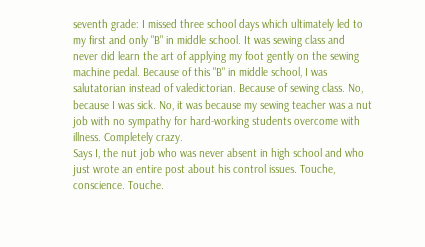seventh grade: I missed three school days which ultimately led to my first and only "B" in middle school. It was sewing class and never did learn the art of applying my foot gently on the sewing machine pedal. Because of this "B" in middle school, I was salutatorian instead of valedictorian. Because of sewing class. No, because I was sick. No, it was because my sewing teacher was a nut job with no sympathy for hard-working students overcome with illness. Completely crazy.
Says I, the nut job who was never absent in high school and who just wrote an entire post about his control issues. Touche, conscience. Touche.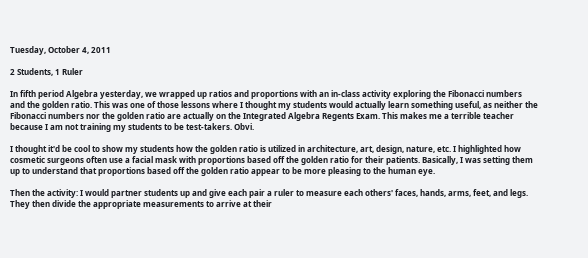Tuesday, October 4, 2011

2 Students, 1 Ruler

In fifth period Algebra yesterday, we wrapped up ratios and proportions with an in-class activity exploring the Fibonacci numbers and the golden ratio. This was one of those lessons where I thought my students would actually learn something useful, as neither the Fibonacci numbers nor the golden ratio are actually on the Integrated Algebra Regents Exam. This makes me a terrible teacher because I am not training my students to be test-takers. Obvi.

I thought it'd be cool to show my students how the golden ratio is utilized in architecture, art, design, nature, etc. I highlighted how cosmetic surgeons often use a facial mask with proportions based off the golden ratio for their patients. Basically, I was setting them up to understand that proportions based off the golden ratio appear to be more pleasing to the human eye.

Then the activity: I would partner students up and give each pair a ruler to measure each others' faces, hands, arms, feet, and legs. They then divide the appropriate measurements to arrive at their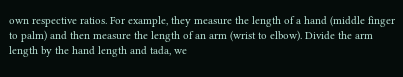own respective ratios. For example, they measure the length of a hand (middle finger to palm) and then measure the length of an arm (wrist to elbow). Divide the arm length by the hand length and tada, we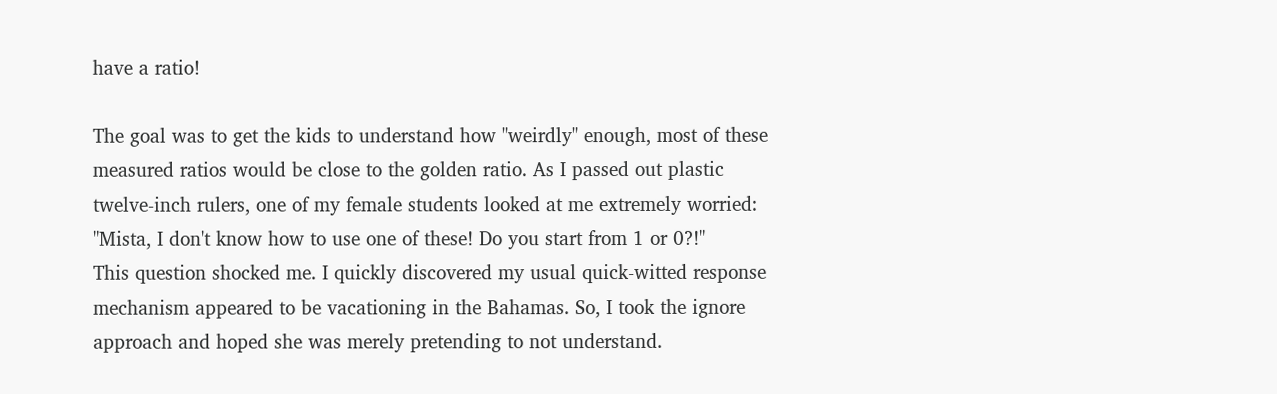have a ratio!

The goal was to get the kids to understand how "weirdly" enough, most of these measured ratios would be close to the golden ratio. As I passed out plastic twelve-inch rulers, one of my female students looked at me extremely worried:
"Mista, I don't know how to use one of these! Do you start from 1 or 0?!"
This question shocked me. I quickly discovered my usual quick-witted response mechanism appeared to be vacationing in the Bahamas. So, I took the ignore approach and hoped she was merely pretending to not understand.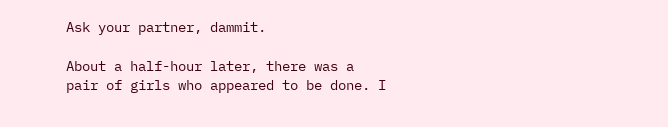Ask your partner, dammit.

About a half-hour later, there was a pair of girls who appeared to be done. I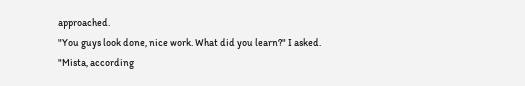approached.
"You guys look done, nice work. What did you learn?" I asked.
"Mista, according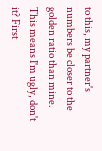to this, my partner's numbers be closer to the golden ratio than mine. This means I'm ugly, don't it? First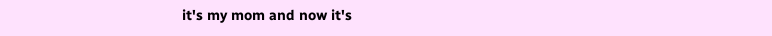it's my mom and now it's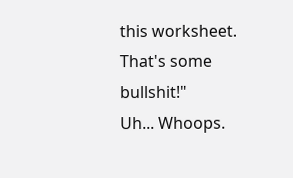this worksheet. That's some bullshit!"
Uh... Whoops.